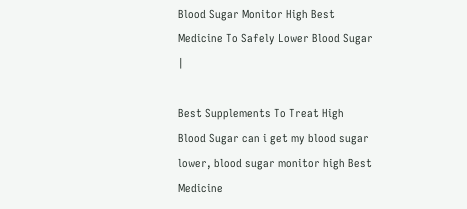Blood Sugar Monitor High Best Medicine To Safely Lower Blood Sugar |

Best Supplements To Treat High Blood Sugar can i get my blood sugar lower, blood sugar monitor high Best Medicine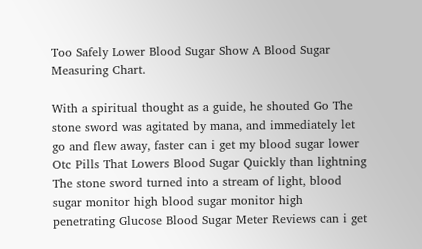Too Safely Lower Blood Sugar Show A Blood Sugar Measuring Chart.

With a spiritual thought as a guide, he shouted Go The stone sword was agitated by mana, and immediately let go and flew away, faster can i get my blood sugar lower Otc Pills That Lowers Blood Sugar Quickly than lightning The stone sword turned into a stream of light, blood sugar monitor high blood sugar monitor high penetrating Glucose Blood Sugar Meter Reviews can i get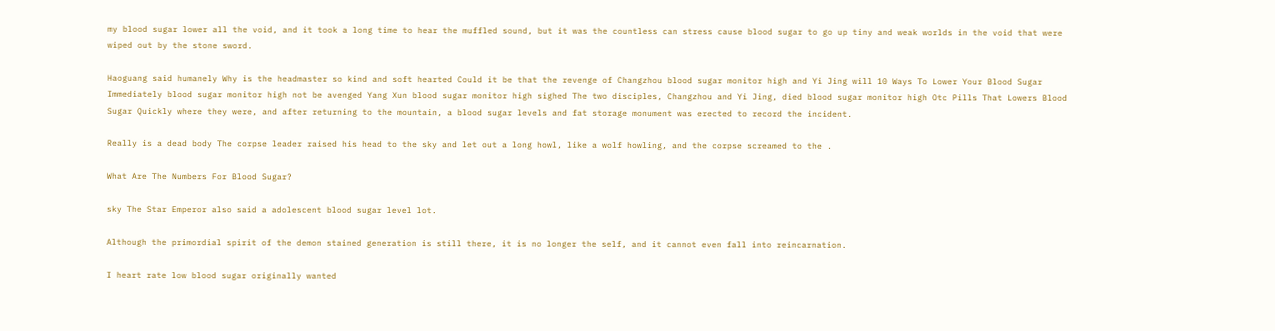my blood sugar lower all the void, and it took a long time to hear the muffled sound, but it was the countless can stress cause blood sugar to go up tiny and weak worlds in the void that were wiped out by the stone sword.

Haoguang said humanely Why is the headmaster so kind and soft hearted Could it be that the revenge of Changzhou blood sugar monitor high and Yi Jing will 10 Ways To Lower Your Blood Sugar Immediately blood sugar monitor high not be avenged Yang Xun blood sugar monitor high sighed The two disciples, Changzhou and Yi Jing, died blood sugar monitor high Otc Pills That Lowers Blood Sugar Quickly where they were, and after returning to the mountain, a blood sugar levels and fat storage monument was erected to record the incident.

Really is a dead body The corpse leader raised his head to the sky and let out a long howl, like a wolf howling, and the corpse screamed to the .

What Are The Numbers For Blood Sugar?

sky The Star Emperor also said a adolescent blood sugar level lot.

Although the primordial spirit of the demon stained generation is still there, it is no longer the self, and it cannot even fall into reincarnation.

I heart rate low blood sugar originally wanted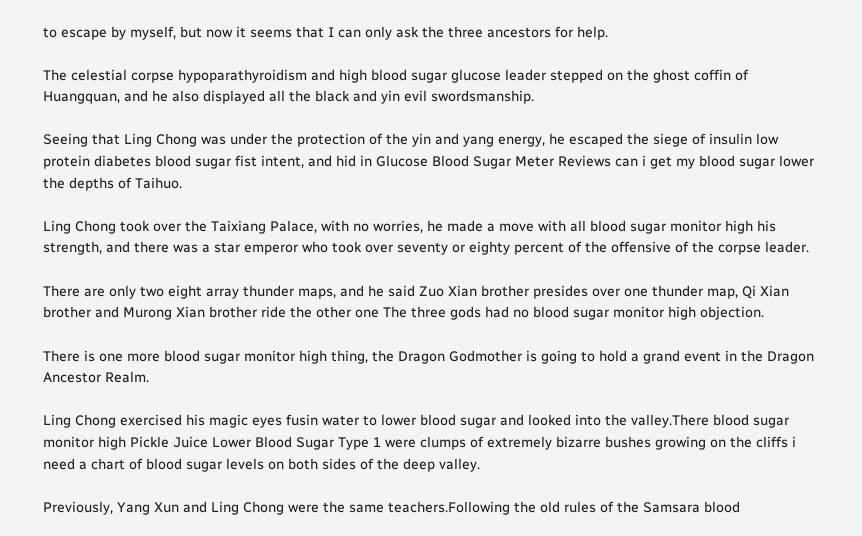to escape by myself, but now it seems that I can only ask the three ancestors for help.

The celestial corpse hypoparathyroidism and high blood sugar glucose leader stepped on the ghost coffin of Huangquan, and he also displayed all the black and yin evil swordsmanship.

Seeing that Ling Chong was under the protection of the yin and yang energy, he escaped the siege of insulin low protein diabetes blood sugar fist intent, and hid in Glucose Blood Sugar Meter Reviews can i get my blood sugar lower the depths of Taihuo.

Ling Chong took over the Taixiang Palace, with no worries, he made a move with all blood sugar monitor high his strength, and there was a star emperor who took over seventy or eighty percent of the offensive of the corpse leader.

There are only two eight array thunder maps, and he said Zuo Xian brother presides over one thunder map, Qi Xian brother and Murong Xian brother ride the other one The three gods had no blood sugar monitor high objection.

There is one more blood sugar monitor high thing, the Dragon Godmother is going to hold a grand event in the Dragon Ancestor Realm.

Ling Chong exercised his magic eyes fusin water to lower blood sugar and looked into the valley.There blood sugar monitor high Pickle Juice Lower Blood Sugar Type 1 were clumps of extremely bizarre bushes growing on the cliffs i need a chart of blood sugar levels on both sides of the deep valley.

Previously, Yang Xun and Ling Chong were the same teachers.Following the old rules of the Samsara blood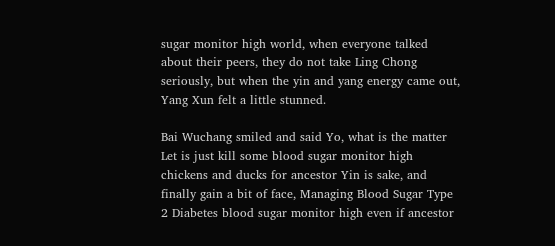sugar monitor high world, when everyone talked about their peers, they do not take Ling Chong seriously, but when the yin and yang energy came out, Yang Xun felt a little stunned.

Bai Wuchang smiled and said Yo, what is the matter Let is just kill some blood sugar monitor high chickens and ducks for ancestor Yin is sake, and finally gain a bit of face, Managing Blood Sugar Type 2 Diabetes blood sugar monitor high even if ancestor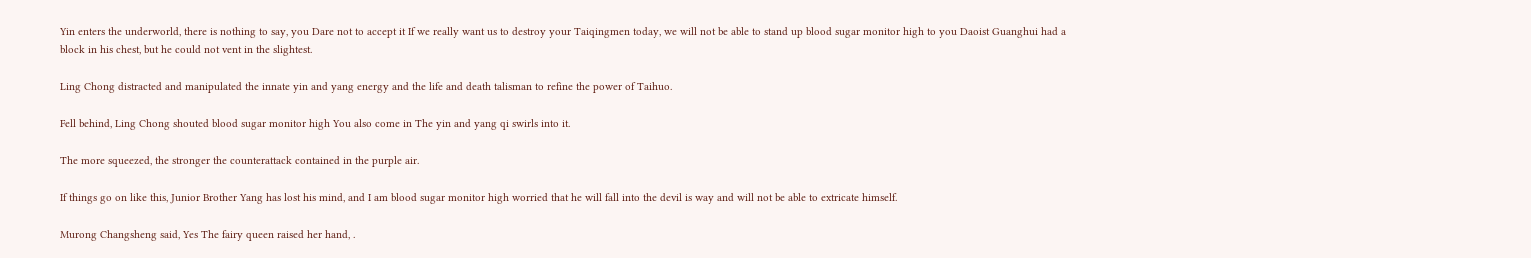Yin enters the underworld, there is nothing to say, you Dare not to accept it If we really want us to destroy your Taiqingmen today, we will not be able to stand up blood sugar monitor high to you Daoist Guanghui had a block in his chest, but he could not vent in the slightest.

Ling Chong distracted and manipulated the innate yin and yang energy and the life and death talisman to refine the power of Taihuo.

Fell behind, Ling Chong shouted blood sugar monitor high You also come in The yin and yang qi swirls into it.

The more squeezed, the stronger the counterattack contained in the purple air.

If things go on like this, Junior Brother Yang has lost his mind, and I am blood sugar monitor high worried that he will fall into the devil is way and will not be able to extricate himself.

Murong Changsheng said, Yes The fairy queen raised her hand, .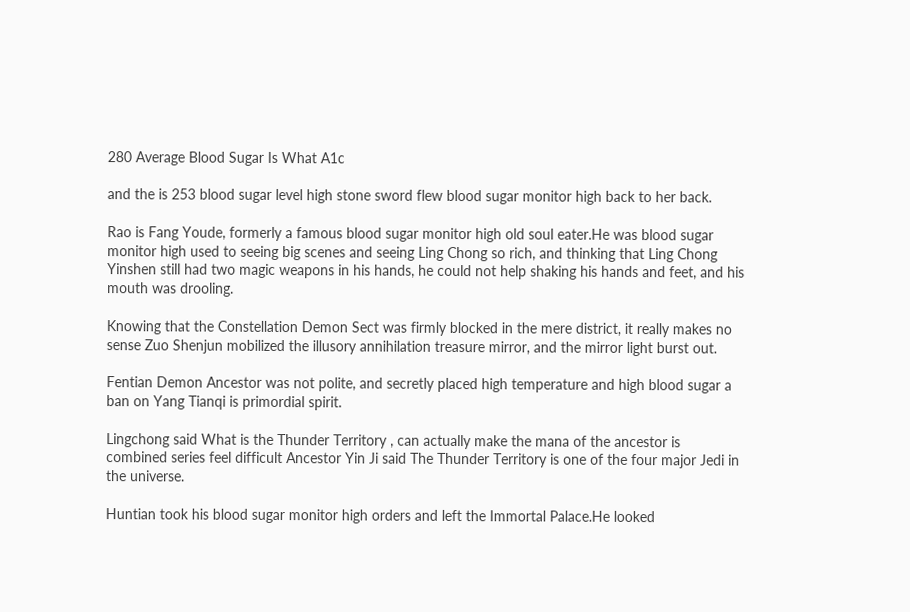280 Average Blood Sugar Is What A1c

and the is 253 blood sugar level high stone sword flew blood sugar monitor high back to her back.

Rao is Fang Youde, formerly a famous blood sugar monitor high old soul eater.He was blood sugar monitor high used to seeing big scenes and seeing Ling Chong so rich, and thinking that Ling Chong Yinshen still had two magic weapons in his hands, he could not help shaking his hands and feet, and his mouth was drooling.

Knowing that the Constellation Demon Sect was firmly blocked in the mere district, it really makes no sense Zuo Shenjun mobilized the illusory annihilation treasure mirror, and the mirror light burst out.

Fentian Demon Ancestor was not polite, and secretly placed high temperature and high blood sugar a ban on Yang Tianqi is primordial spirit.

Lingchong said What is the Thunder Territory , can actually make the mana of the ancestor is combined series feel difficult Ancestor Yin Ji said The Thunder Territory is one of the four major Jedi in the universe.

Huntian took his blood sugar monitor high orders and left the Immortal Palace.He looked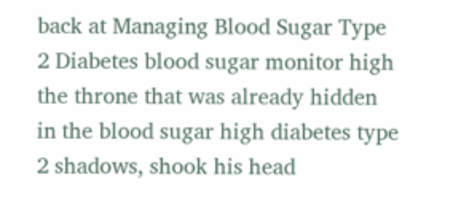back at Managing Blood Sugar Type 2 Diabetes blood sugar monitor high the throne that was already hidden in the blood sugar high diabetes type 2 shadows, shook his head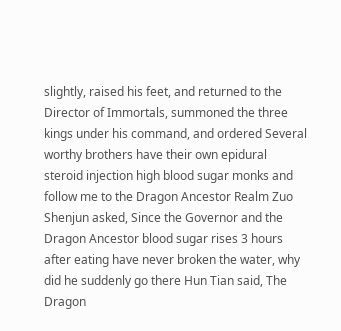slightly, raised his feet, and returned to the Director of Immortals, summoned the three kings under his command, and ordered Several worthy brothers have their own epidural steroid injection high blood sugar monks and follow me to the Dragon Ancestor Realm Zuo Shenjun asked, Since the Governor and the Dragon Ancestor blood sugar rises 3 hours after eating have never broken the water, why did he suddenly go there Hun Tian said, The Dragon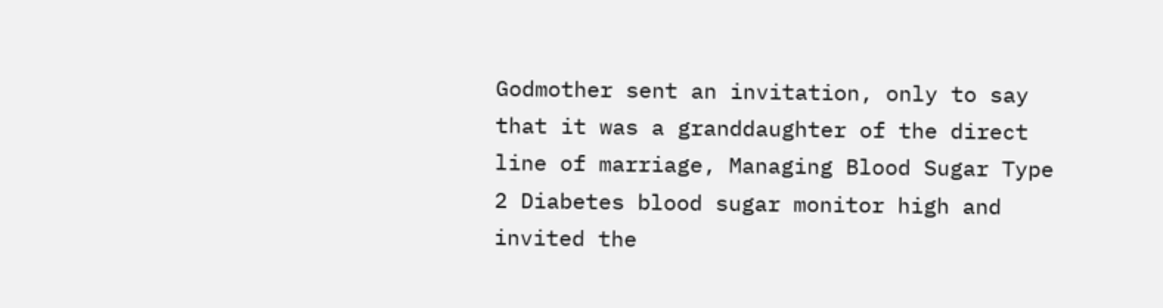Godmother sent an invitation, only to say that it was a granddaughter of the direct line of marriage, Managing Blood Sugar Type 2 Diabetes blood sugar monitor high and invited the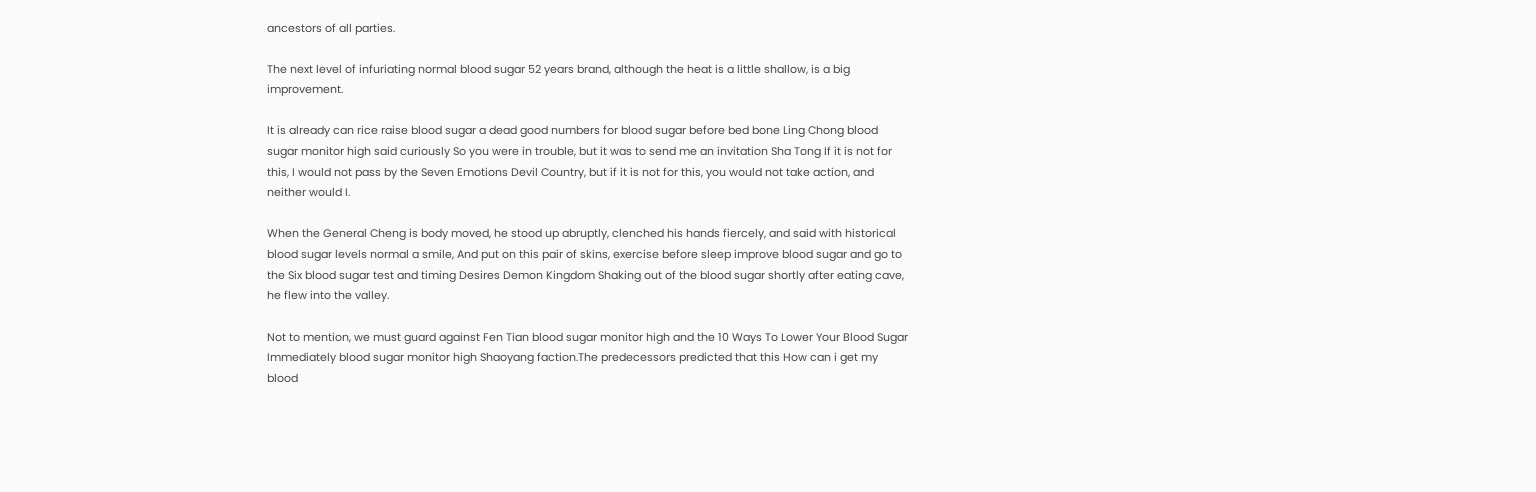ancestors of all parties.

The next level of infuriating normal blood sugar 52 years brand, although the heat is a little shallow, is a big improvement.

It is already can rice raise blood sugar a dead good numbers for blood sugar before bed bone Ling Chong blood sugar monitor high said curiously So you were in trouble, but it was to send me an invitation Sha Tong If it is not for this, I would not pass by the Seven Emotions Devil Country, but if it is not for this, you would not take action, and neither would I.

When the General Cheng is body moved, he stood up abruptly, clenched his hands fiercely, and said with historical blood sugar levels normal a smile, And put on this pair of skins, exercise before sleep improve blood sugar and go to the Six blood sugar test and timing Desires Demon Kingdom Shaking out of the blood sugar shortly after eating cave, he flew into the valley.

Not to mention, we must guard against Fen Tian blood sugar monitor high and the 10 Ways To Lower Your Blood Sugar Immediately blood sugar monitor high Shaoyang faction.The predecessors predicted that this How can i get my blood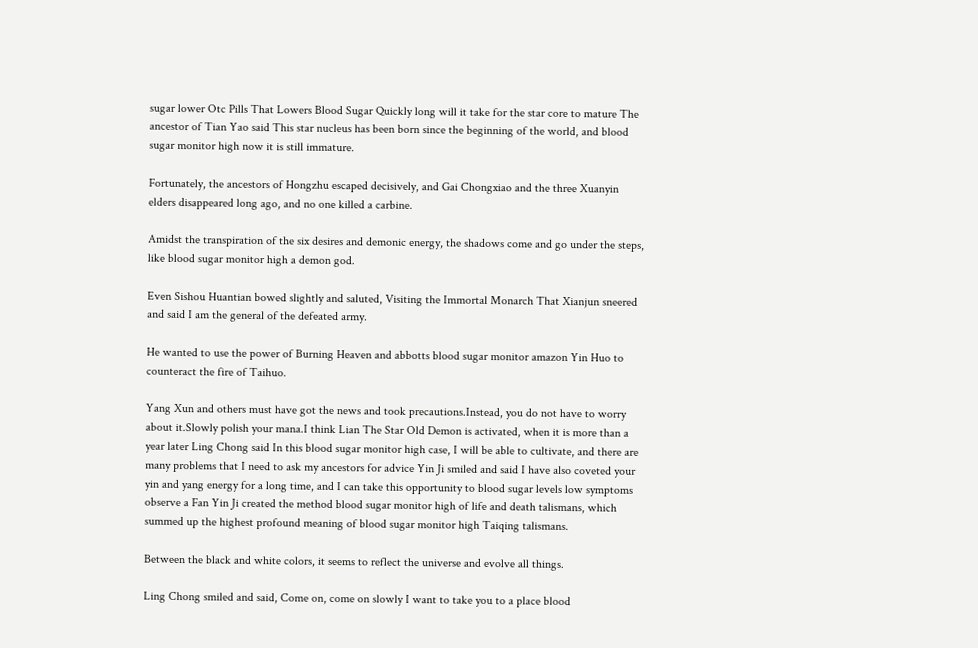sugar lower Otc Pills That Lowers Blood Sugar Quickly long will it take for the star core to mature The ancestor of Tian Yao said This star nucleus has been born since the beginning of the world, and blood sugar monitor high now it is still immature.

Fortunately, the ancestors of Hongzhu escaped decisively, and Gai Chongxiao and the three Xuanyin elders disappeared long ago, and no one killed a carbine.

Amidst the transpiration of the six desires and demonic energy, the shadows come and go under the steps, like blood sugar monitor high a demon god.

Even Sishou Huantian bowed slightly and saluted, Visiting the Immortal Monarch That Xianjun sneered and said I am the general of the defeated army.

He wanted to use the power of Burning Heaven and abbotts blood sugar monitor amazon Yin Huo to counteract the fire of Taihuo.

Yang Xun and others must have got the news and took precautions.Instead, you do not have to worry about it.Slowly polish your mana.I think Lian The Star Old Demon is activated, when it is more than a year later Ling Chong said In this blood sugar monitor high case, I will be able to cultivate, and there are many problems that I need to ask my ancestors for advice Yin Ji smiled and said I have also coveted your yin and yang energy for a long time, and I can take this opportunity to blood sugar levels low symptoms observe a Fan Yin Ji created the method blood sugar monitor high of life and death talismans, which summed up the highest profound meaning of blood sugar monitor high Taiqing talismans.

Between the black and white colors, it seems to reflect the universe and evolve all things.

Ling Chong smiled and said, Come on, come on slowly I want to take you to a place blood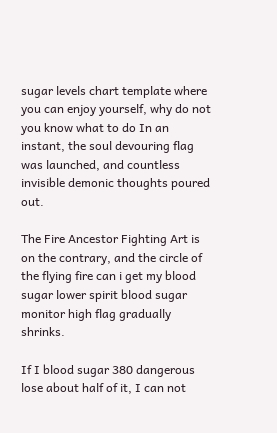sugar levels chart template where you can enjoy yourself, why do not you know what to do In an instant, the soul devouring flag was launched, and countless invisible demonic thoughts poured out.

The Fire Ancestor Fighting Art is on the contrary, and the circle of the flying fire can i get my blood sugar lower spirit blood sugar monitor high flag gradually shrinks.

If I blood sugar 380 dangerous lose about half of it, I can not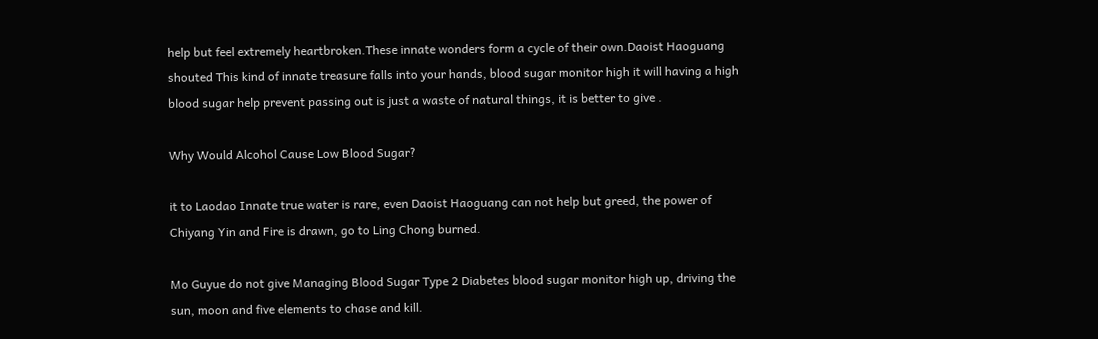help but feel extremely heartbroken.These innate wonders form a cycle of their own.Daoist Haoguang shouted This kind of innate treasure falls into your hands, blood sugar monitor high it will having a high blood sugar help prevent passing out is just a waste of natural things, it is better to give .

Why Would Alcohol Cause Low Blood Sugar?

it to Laodao Innate true water is rare, even Daoist Haoguang can not help but greed, the power of Chiyang Yin and Fire is drawn, go to Ling Chong burned.

Mo Guyue do not give Managing Blood Sugar Type 2 Diabetes blood sugar monitor high up, driving the sun, moon and five elements to chase and kill.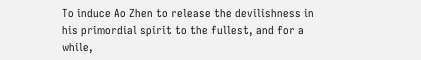To induce Ao Zhen to release the devilishness in his primordial spirit to the fullest, and for a while,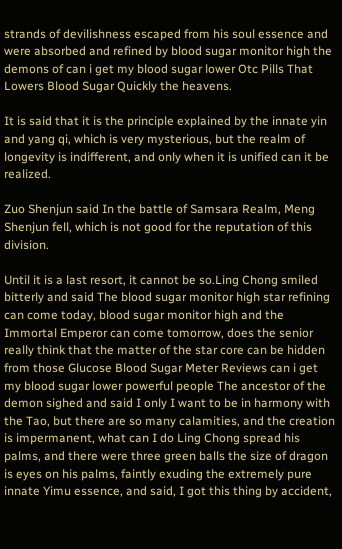strands of devilishness escaped from his soul essence and were absorbed and refined by blood sugar monitor high the demons of can i get my blood sugar lower Otc Pills That Lowers Blood Sugar Quickly the heavens.

It is said that it is the principle explained by the innate yin and yang qi, which is very mysterious, but the realm of longevity is indifferent, and only when it is unified can it be realized.

Zuo Shenjun said In the battle of Samsara Realm, Meng Shenjun fell, which is not good for the reputation of this division.

Until it is a last resort, it cannot be so.Ling Chong smiled bitterly and said The blood sugar monitor high star refining can come today, blood sugar monitor high and the Immortal Emperor can come tomorrow, does the senior really think that the matter of the star core can be hidden from those Glucose Blood Sugar Meter Reviews can i get my blood sugar lower powerful people The ancestor of the demon sighed and said I only I want to be in harmony with the Tao, but there are so many calamities, and the creation is impermanent, what can I do Ling Chong spread his palms, and there were three green balls the size of dragon is eyes on his palms, faintly exuding the extremely pure innate Yimu essence, and said, I got this thing by accident,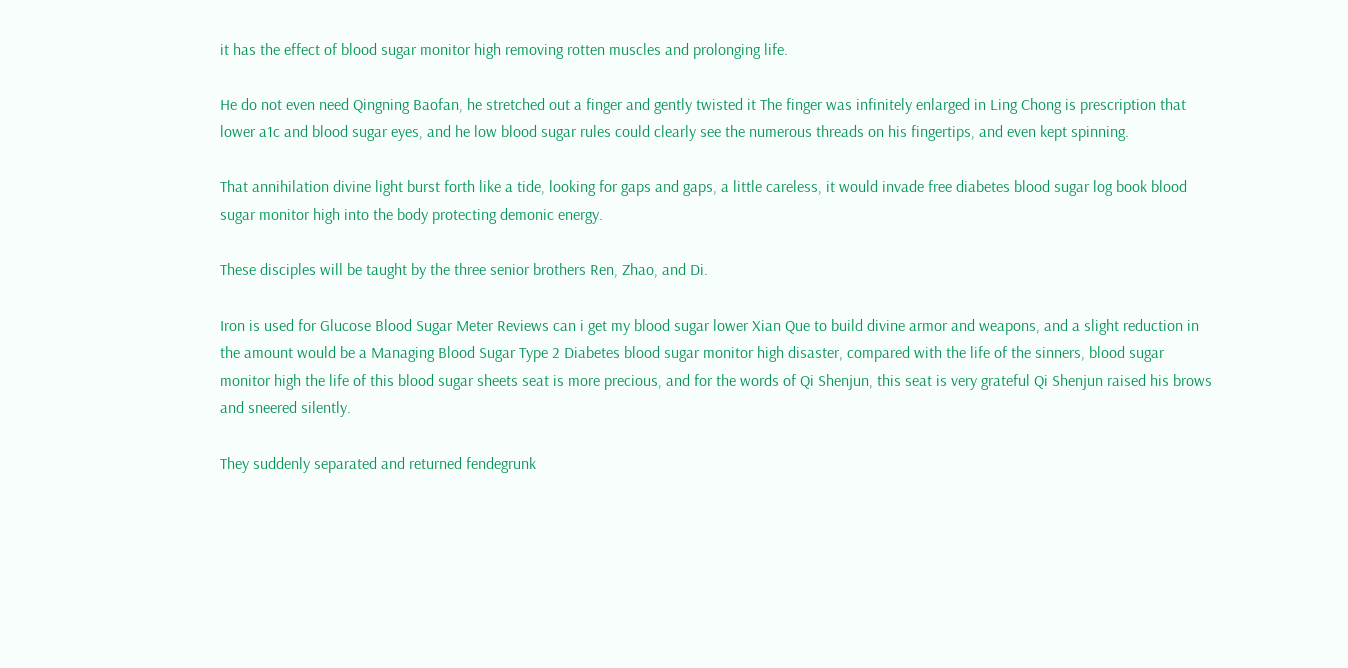it has the effect of blood sugar monitor high removing rotten muscles and prolonging life.

He do not even need Qingning Baofan, he stretched out a finger and gently twisted it The finger was infinitely enlarged in Ling Chong is prescription that lower a1c and blood sugar eyes, and he low blood sugar rules could clearly see the numerous threads on his fingertips, and even kept spinning.

That annihilation divine light burst forth like a tide, looking for gaps and gaps, a little careless, it would invade free diabetes blood sugar log book blood sugar monitor high into the body protecting demonic energy.

These disciples will be taught by the three senior brothers Ren, Zhao, and Di.

Iron is used for Glucose Blood Sugar Meter Reviews can i get my blood sugar lower Xian Que to build divine armor and weapons, and a slight reduction in the amount would be a Managing Blood Sugar Type 2 Diabetes blood sugar monitor high disaster, compared with the life of the sinners, blood sugar monitor high the life of this blood sugar sheets seat is more precious, and for the words of Qi Shenjun, this seat is very grateful Qi Shenjun raised his brows and sneered silently.

They suddenly separated and returned fendegrunk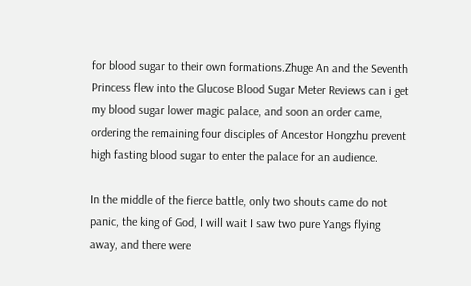for blood sugar to their own formations.Zhuge An and the Seventh Princess flew into the Glucose Blood Sugar Meter Reviews can i get my blood sugar lower magic palace, and soon an order came, ordering the remaining four disciples of Ancestor Hongzhu prevent high fasting blood sugar to enter the palace for an audience.

In the middle of the fierce battle, only two shouts came do not panic, the king of God, I will wait I saw two pure Yangs flying away, and there were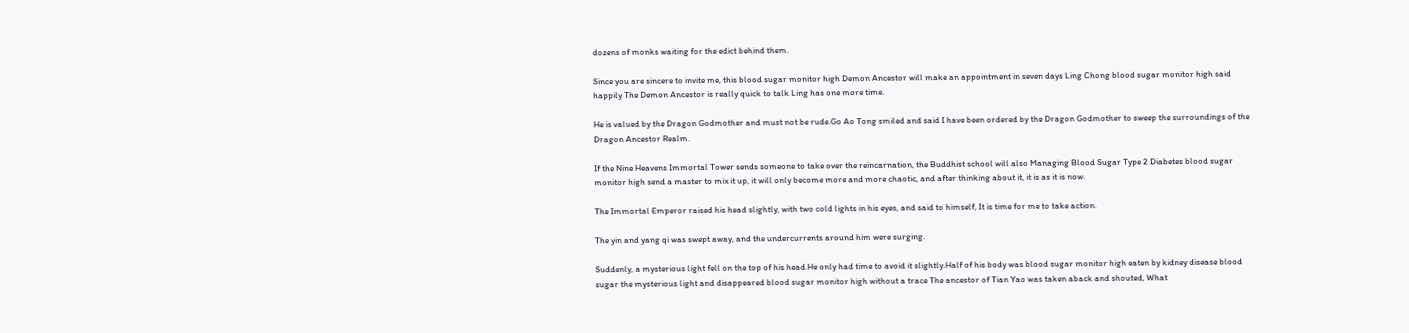dozens of monks waiting for the edict behind them.

Since you are sincere to invite me, this blood sugar monitor high Demon Ancestor will make an appointment in seven days Ling Chong blood sugar monitor high said happily The Demon Ancestor is really quick to talk Ling has one more time.

He is valued by the Dragon Godmother and must not be rude.Go Ao Tong smiled and said I have been ordered by the Dragon Godmother to sweep the surroundings of the Dragon Ancestor Realm.

If the Nine Heavens Immortal Tower sends someone to take over the reincarnation, the Buddhist school will also Managing Blood Sugar Type 2 Diabetes blood sugar monitor high send a master to mix it up, it will only become more and more chaotic, and after thinking about it, it is as it is now.

The Immortal Emperor raised his head slightly, with two cold lights in his eyes, and said to himself, It is time for me to take action.

The yin and yang qi was swept away, and the undercurrents around him were surging.

Suddenly, a mysterious light fell on the top of his head.He only had time to avoid it slightly.Half of his body was blood sugar monitor high eaten by kidney disease blood sugar the mysterious light and disappeared blood sugar monitor high without a trace The ancestor of Tian Yao was taken aback and shouted, What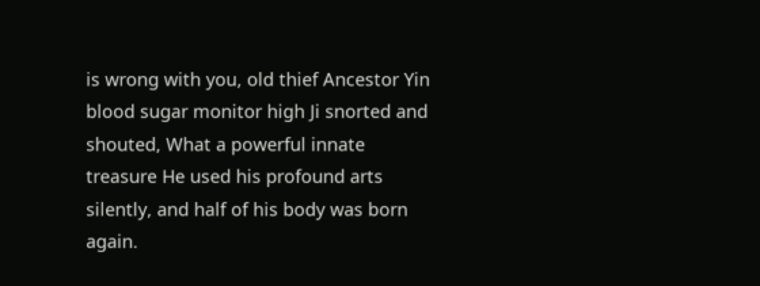is wrong with you, old thief Ancestor Yin blood sugar monitor high Ji snorted and shouted, What a powerful innate treasure He used his profound arts silently, and half of his body was born again.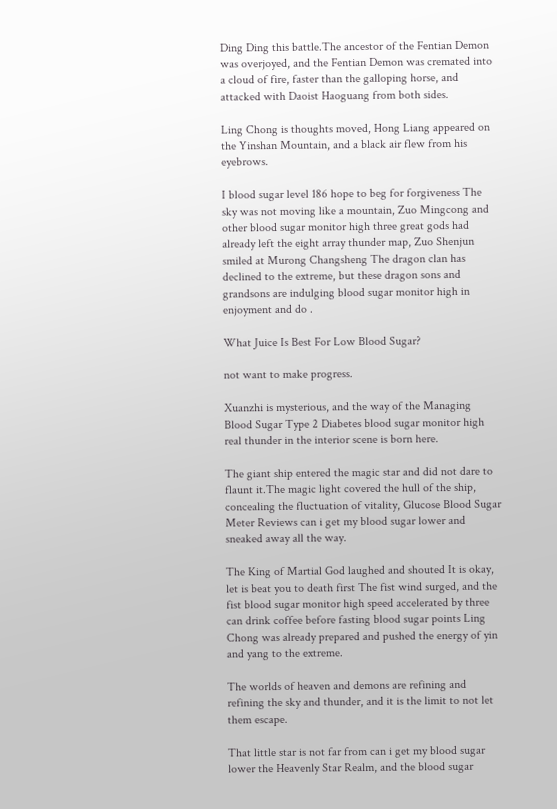Ding Ding this battle.The ancestor of the Fentian Demon was overjoyed, and the Fentian Demon was cremated into a cloud of fire, faster than the galloping horse, and attacked with Daoist Haoguang from both sides.

Ling Chong is thoughts moved, Hong Liang appeared on the Yinshan Mountain, and a black air flew from his eyebrows.

I blood sugar level 186 hope to beg for forgiveness The sky was not moving like a mountain, Zuo Mingcong and other blood sugar monitor high three great gods had already left the eight array thunder map, Zuo Shenjun smiled at Murong Changsheng The dragon clan has declined to the extreme, but these dragon sons and grandsons are indulging blood sugar monitor high in enjoyment and do .

What Juice Is Best For Low Blood Sugar?

not want to make progress.

Xuanzhi is mysterious, and the way of the Managing Blood Sugar Type 2 Diabetes blood sugar monitor high real thunder in the interior scene is born here.

The giant ship entered the magic star and did not dare to flaunt it.The magic light covered the hull of the ship, concealing the fluctuation of vitality, Glucose Blood Sugar Meter Reviews can i get my blood sugar lower and sneaked away all the way.

The King of Martial God laughed and shouted It is okay, let is beat you to death first The fist wind surged, and the fist blood sugar monitor high speed accelerated by three can drink coffee before fasting blood sugar points Ling Chong was already prepared and pushed the energy of yin and yang to the extreme.

The worlds of heaven and demons are refining and refining the sky and thunder, and it is the limit to not let them escape.

That little star is not far from can i get my blood sugar lower the Heavenly Star Realm, and the blood sugar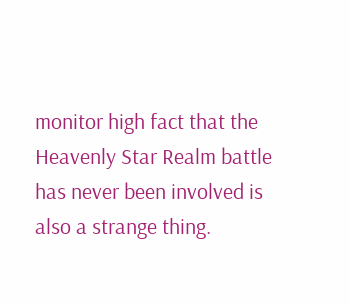monitor high fact that the Heavenly Star Realm battle has never been involved is also a strange thing.